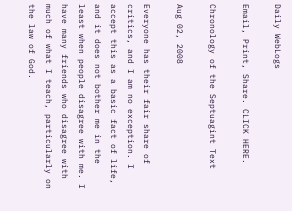Daily WebLogs

Email, Print, Share. CLICK HERE.

Chronology of the Septuagint Text

Aug 02, 2008

Everyone has their fair share of critics, and I am no exception. I accept this as a basic fact of life, and it does not bother me in the least when people disagree with me. I have many friends who disagree with much of what I teach, particularly on the law of God.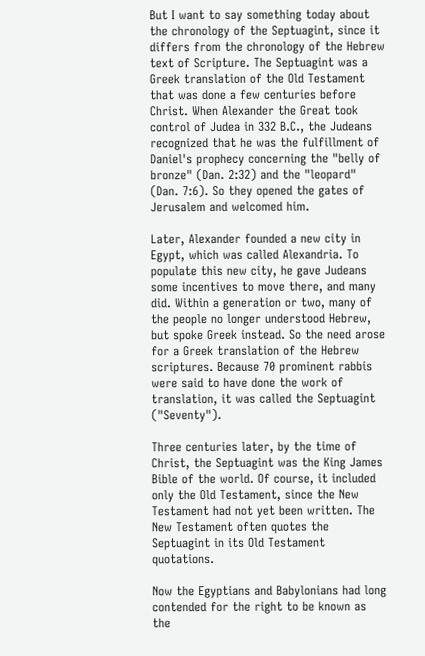But I want to say something today about the chronology of the Septuagint, since it differs from the chronology of the Hebrew text of Scripture. The Septuagint was a Greek translation of the Old Testament that was done a few centuries before Christ. When Alexander the Great took control of Judea in 332 B.C., the Judeans recognized that he was the fulfillment of Daniel's prophecy concerning the "belly of bronze" (Dan. 2:32) and the "leopard" (Dan. 7:6). So they opened the gates of Jerusalem and welcomed him.

Later, Alexander founded a new city in Egypt, which was called Alexandria. To populate this new city, he gave Judeans some incentives to move there, and many did. Within a generation or two, many of the people no longer understood Hebrew, but spoke Greek instead. So the need arose for a Greek translation of the Hebrew scriptures. Because 70 prominent rabbis were said to have done the work of translation, it was called the Septuagint ("Seventy").

Three centuries later, by the time of Christ, the Septuagint was the King James Bible of the world. Of course, it included only the Old Testament, since the New Testament had not yet been written. The New Testament often quotes the Septuagint in its Old Testament quotations.

Now the Egyptians and Babylonians had long contended for the right to be known as the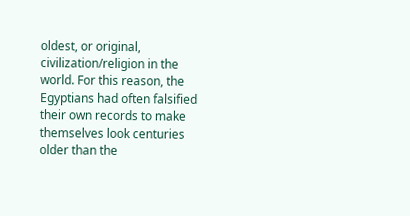oldest, or original, civilization/religion in the world. For this reason, the Egyptians had often falsified their own records to make themselves look centuries older than the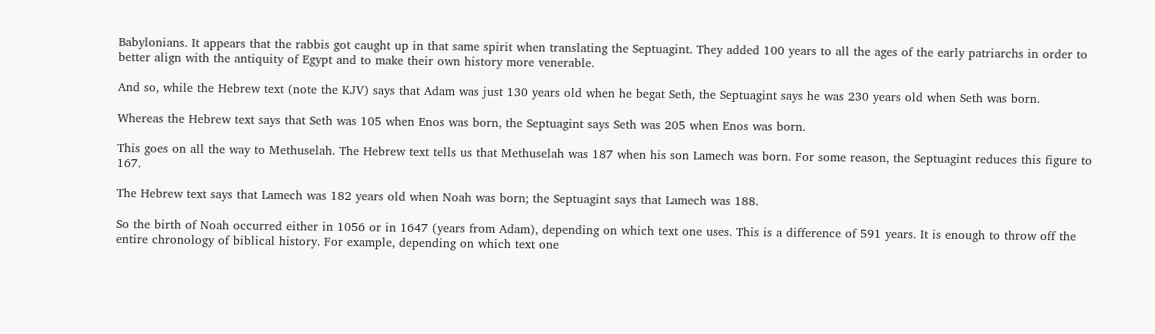Babylonians. It appears that the rabbis got caught up in that same spirit when translating the Septuagint. They added 100 years to all the ages of the early patriarchs in order to better align with the antiquity of Egypt and to make their own history more venerable.

And so, while the Hebrew text (note the KJV) says that Adam was just 130 years old when he begat Seth, the Septuagint says he was 230 years old when Seth was born.

Whereas the Hebrew text says that Seth was 105 when Enos was born, the Septuagint says Seth was 205 when Enos was born.

This goes on all the way to Methuselah. The Hebrew text tells us that Methuselah was 187 when his son Lamech was born. For some reason, the Septuagint reduces this figure to 167.

The Hebrew text says that Lamech was 182 years old when Noah was born; the Septuagint says that Lamech was 188.

So the birth of Noah occurred either in 1056 or in 1647 (years from Adam), depending on which text one uses. This is a difference of 591 years. It is enough to throw off the entire chronology of biblical history. For example, depending on which text one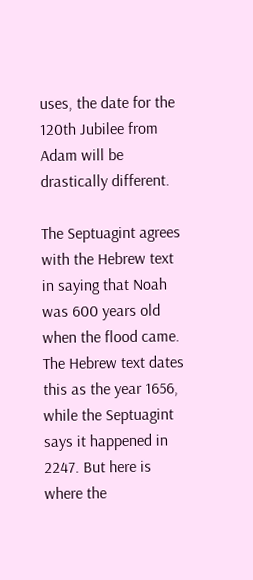uses, the date for the 120th Jubilee from Adam will be drastically different.

The Septuagint agrees with the Hebrew text in saying that Noah was 600 years old when the flood came. The Hebrew text dates this as the year 1656, while the Septuagint says it happened in 2247. But here is where the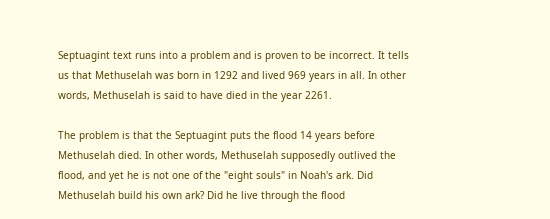Septuagint text runs into a problem and is proven to be incorrect. It tells us that Methuselah was born in 1292 and lived 969 years in all. In other words, Methuselah is said to have died in the year 2261.

The problem is that the Septuagint puts the flood 14 years before Methuselah died. In other words, Methuselah supposedly outlived the flood, and yet he is not one of the "eight souls" in Noah's ark. Did Methuselah build his own ark? Did he live through the flood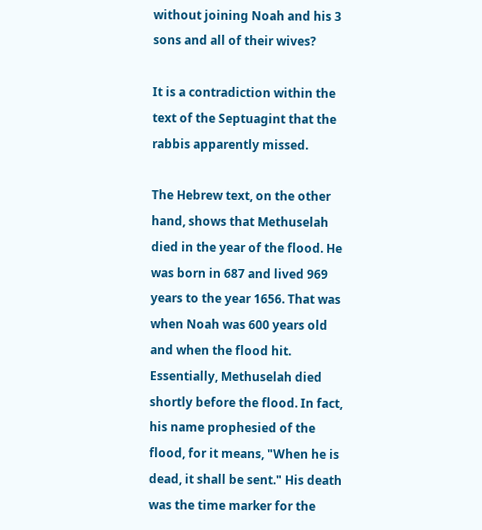without joining Noah and his 3 sons and all of their wives?

It is a contradiction within the text of the Septuagint that the rabbis apparently missed.

The Hebrew text, on the other hand, shows that Methuselah died in the year of the flood. He was born in 687 and lived 969 years to the year 1656. That was when Noah was 600 years old and when the flood hit. Essentially, Methuselah died shortly before the flood. In fact, his name prophesied of the flood, for it means, "When he is dead, it shall be sent." His death was the time marker for the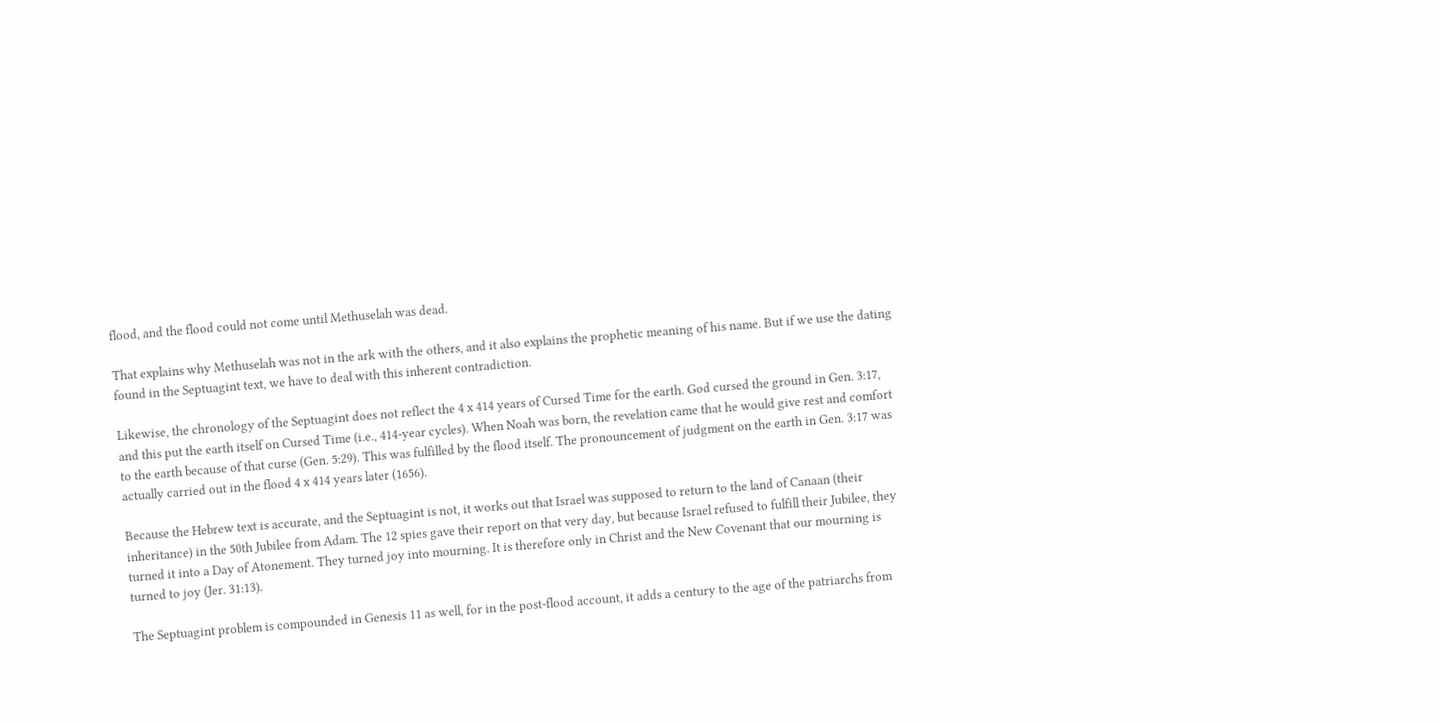flood, and the flood could not come until Methuselah was dead.

That explains why Methuselah was not in the ark with the others, and it also explains the prophetic meaning of his name. But if we use the dating found in the Septuagint text, we have to deal with this inherent contradiction.

Likewise, the chronology of the Septuagint does not reflect the 4 x 414 years of Cursed Time for the earth. God cursed the ground in Gen. 3:17, and this put the earth itself on Cursed Time (i.e., 414-year cycles). When Noah was born, the revelation came that he would give rest and comfort to the earth because of that curse (Gen. 5:29). This was fulfilled by the flood itself. The pronouncement of judgment on the earth in Gen. 3:17 was actually carried out in the flood 4 x 414 years later (1656).

Because the Hebrew text is accurate, and the Septuagint is not, it works out that Israel was supposed to return to the land of Canaan (their inheritance) in the 50th Jubilee from Adam. The 12 spies gave their report on that very day, but because Israel refused to fulfill their Jubilee, they turned it into a Day of Atonement. They turned joy into mourning. It is therefore only in Christ and the New Covenant that our mourning is turned to joy (Jer. 31:13).

The Septuagint problem is compounded in Genesis 11 as well, for in the post-flood account, it adds a century to the age of the patriarchs from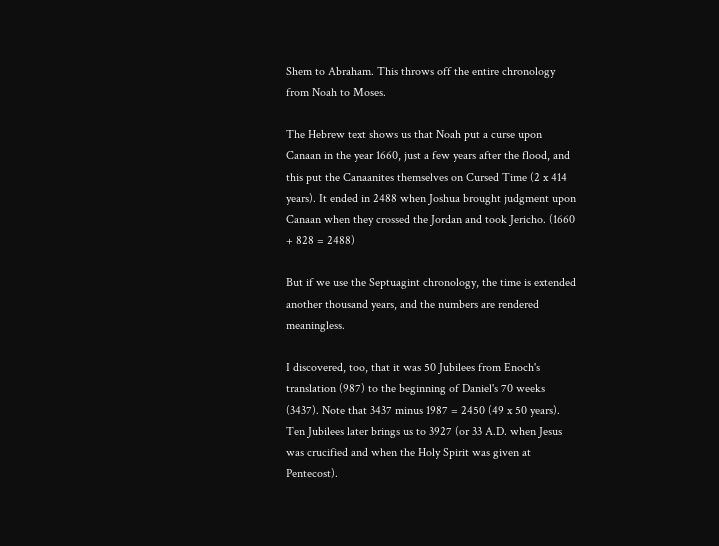Shem to Abraham. This throws off the entire chronology from Noah to Moses.

The Hebrew text shows us that Noah put a curse upon Canaan in the year 1660, just a few years after the flood, and this put the Canaanites themselves on Cursed Time (2 x 414 years). It ended in 2488 when Joshua brought judgment upon Canaan when they crossed the Jordan and took Jericho. (1660 + 828 = 2488)

But if we use the Septuagint chronology, the time is extended another thousand years, and the numbers are rendered meaningless.

I discovered, too, that it was 50 Jubilees from Enoch's translation (987) to the beginning of Daniel's 70 weeks (3437). Note that 3437 minus 1987 = 2450 (49 x 50 years). Ten Jubilees later brings us to 3927 (or 33 A.D. when Jesus was crucified and when the Holy Spirit was given at Pentecost).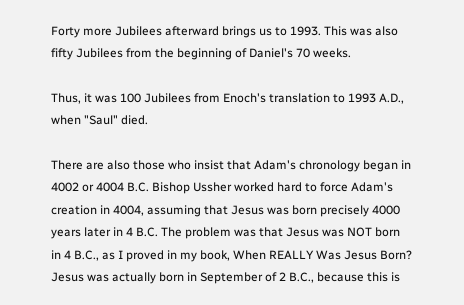Forty more Jubilees afterward brings us to 1993. This was also fifty Jubilees from the beginning of Daniel's 70 weeks.

Thus, it was 100 Jubilees from Enoch's translation to 1993 A.D., when "Saul" died.

There are also those who insist that Adam's chronology began in 4002 or 4004 B.C. Bishop Ussher worked hard to force Adam's creation in 4004, assuming that Jesus was born precisely 4000 years later in 4 B.C. The problem was that Jesus was NOT born in 4 B.C., as I proved in my book, When REALLY Was Jesus Born? Jesus was actually born in September of 2 B.C., because this is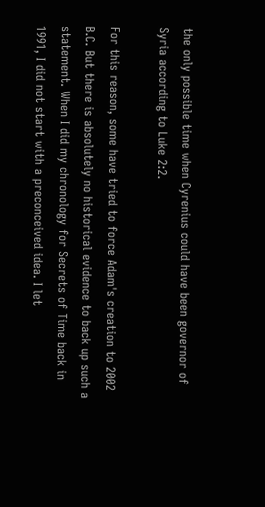the only possible time when Cyrenius could have been governor of Syria according to Luke 2:2.

For this reason, some have tried to force Adam's creation to 2002 B.C. But there is absolutely no historical evidence to back up such a statement. When I did my chronology for Secrets of Time back in 1991, I did not start with a preconceived idea. I let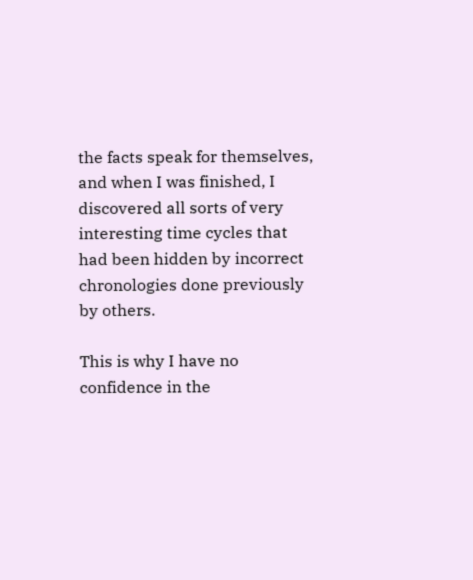the facts speak for themselves, and when I was finished, I discovered all sorts of very interesting time cycles that had been hidden by incorrect chronologies done previously by others.

This is why I have no confidence in the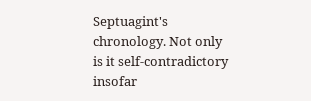Septuagint's chronology. Not only is it self-contradictory insofar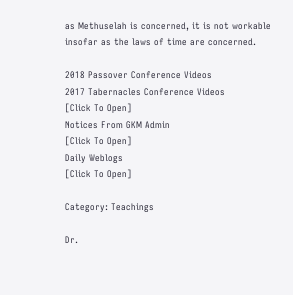as Methuselah is concerned, it is not workable insofar as the laws of time are concerned.

2018 Passover Conference Videos
2017 Tabernacles Conference Videos
[Click To Open]
Notices From GKM Admin
[Click To Open]
Daily Weblogs
[Click To Open]

Category: Teachings

Dr.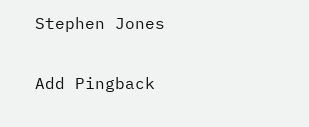Stephen Jones

Add Pingback